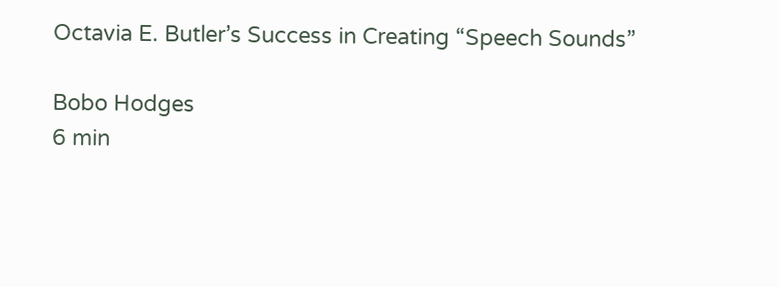Octavia E. Butler’s Success in Creating “Speech Sounds”

Bobo Hodges
6 min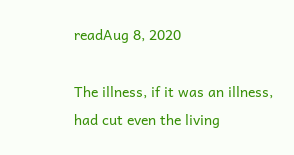readAug 8, 2020

The illness, if it was an illness, had cut even the living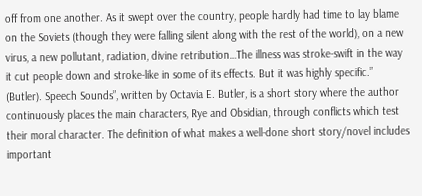off from one another. As it swept over the country, people hardly had time to lay blame on the Soviets (though they were falling silent along with the rest of the world), on a new virus, a new pollutant, radiation, divine retribution…The illness was stroke-swift in the way it cut people down and stroke-like in some of its effects. But it was highly specific.” (Butler). Speech Sounds”, written by Octavia E. Butler, is a short story where the author continuously places the main characters, Rye and Obsidian, through conflicts which test their moral character. The definition of what makes a well-done short story/novel includes important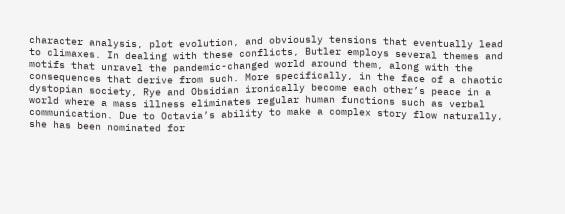character analysis, plot evolution, and obviously tensions that eventually lead to climaxes. In dealing with these conflicts, Butler employs several themes and motifs that unravel the pandemic-changed world around them, along with the consequences that derive from such. More specifically, in the face of a chaotic dystopian society, Rye and Obsidian ironically become each other’s peace in a world where a mass illness eliminates regular human functions such as verbal communication. Due to Octavia’s ability to make a complex story flow naturally, she has been nominated for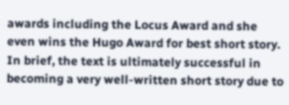awards including the Locus Award and she even wins the Hugo Award for best short story. In brief, the text is ultimately successful in becoming a very well-written short story due to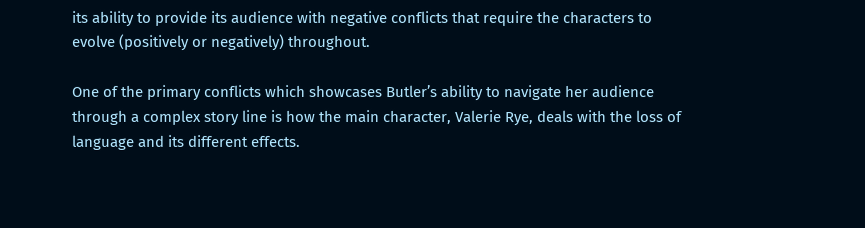its ability to provide its audience with negative conflicts that require the characters to evolve (positively or negatively) throughout.

One of the primary conflicts which showcases Butler’s ability to navigate her audience through a complex story line is how the main character, Valerie Rye, deals with the loss of language and its different effects.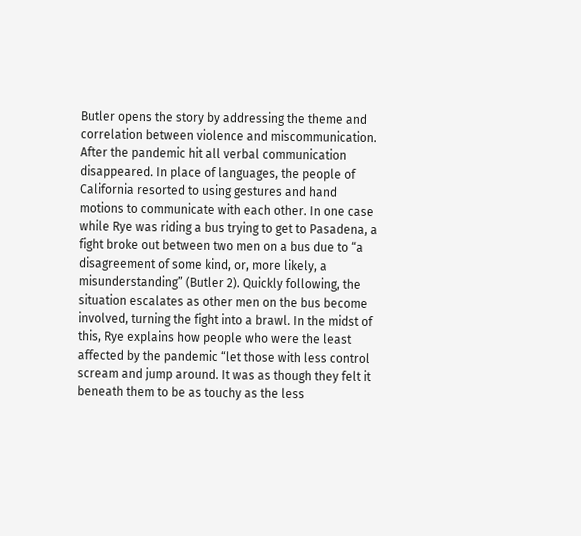Butler opens the story by addressing the theme and correlation between violence and miscommunication. After the pandemic hit all verbal communication disappeared. In place of languages, the people of California resorted to using gestures and hand motions to communicate with each other. In one case while Rye was riding a bus trying to get to Pasadena, a fight broke out between two men on a bus due to “a disagreement of some kind, or, more likely, a misunderstanding” (Butler 2). Quickly following, the situation escalates as other men on the bus become involved, turning the fight into a brawl. In the midst of this, Rye explains how people who were the least affected by the pandemic “let those with less control scream and jump around. It was as though they felt it beneath them to be as touchy as the less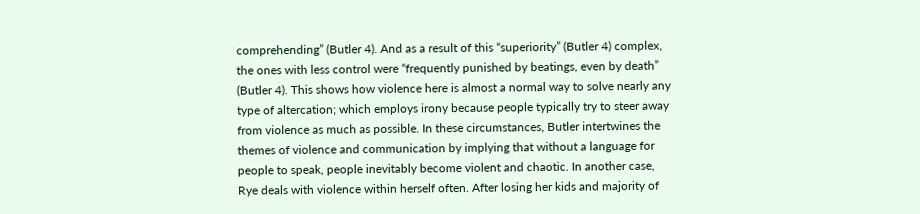comprehending” (Butler 4). And as a result of this “superiority” (Butler 4) complex, the ones with less control were “frequently punished by beatings, even by death” (Butler 4). This shows how violence here is almost a normal way to solve nearly any type of altercation; which employs irony because people typically try to steer away from violence as much as possible. In these circumstances, Butler intertwines the themes of violence and communication by implying that without a language for people to speak, people inevitably become violent and chaotic. In another case, Rye deals with violence within herself often. After losing her kids and majority of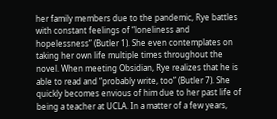her family members due to the pandemic, Rye battles with constant feelings of “loneliness and hopelessness” (Butler 1). She even contemplates on taking her own life multiple times throughout the novel. When meeting Obsidian, Rye realizes that he is able to read and “probably write, too” (Butler 7). She quickly becomes envious of him due to her past life of being a teacher at UCLA. In a matter of a few years,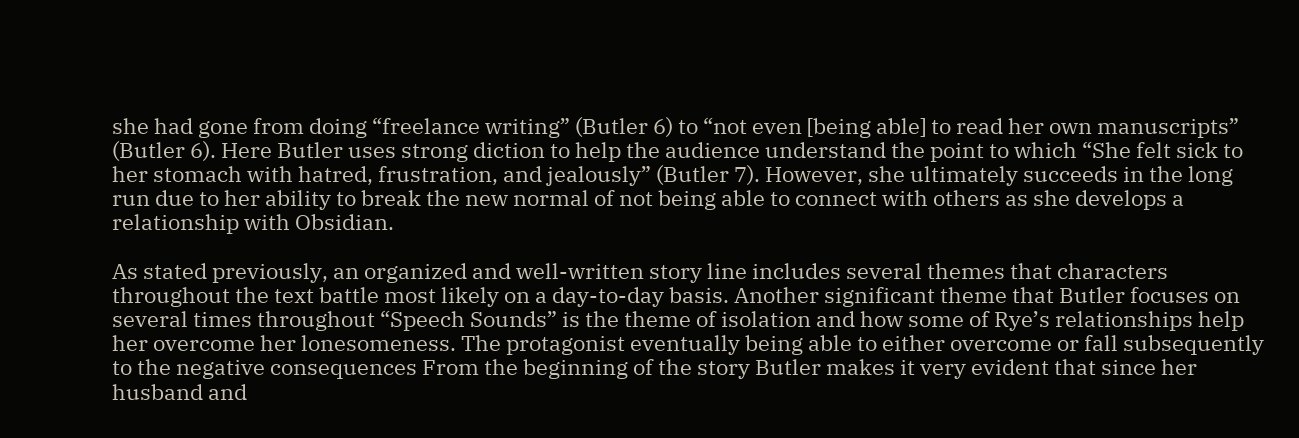she had gone from doing “freelance writing” (Butler 6) to “not even [being able] to read her own manuscripts” (Butler 6). Here Butler uses strong diction to help the audience understand the point to which “She felt sick to her stomach with hatred, frustration, and jealously” (Butler 7). However, she ultimately succeeds in the long run due to her ability to break the new normal of not being able to connect with others as she develops a relationship with Obsidian.

As stated previously, an organized and well-written story line includes several themes that characters throughout the text battle most likely on a day-to-day basis. Another significant theme that Butler focuses on several times throughout “Speech Sounds” is the theme of isolation and how some of Rye’s relationships help her overcome her lonesomeness. The protagonist eventually being able to either overcome or fall subsequently to the negative consequences From the beginning of the story Butler makes it very evident that since her husband and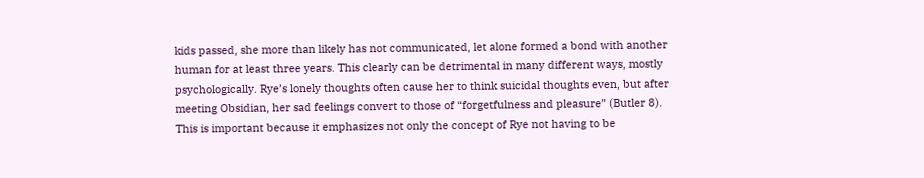kids passed, she more than likely has not communicated, let alone formed a bond with another human for at least three years. This clearly can be detrimental in many different ways, mostly psychologically. Rye’s lonely thoughts often cause her to think suicidal thoughts even, but after meeting Obsidian, her sad feelings convert to those of “forgetfulness and pleasure” (Butler 8). This is important because it emphasizes not only the concept of Rye not having to be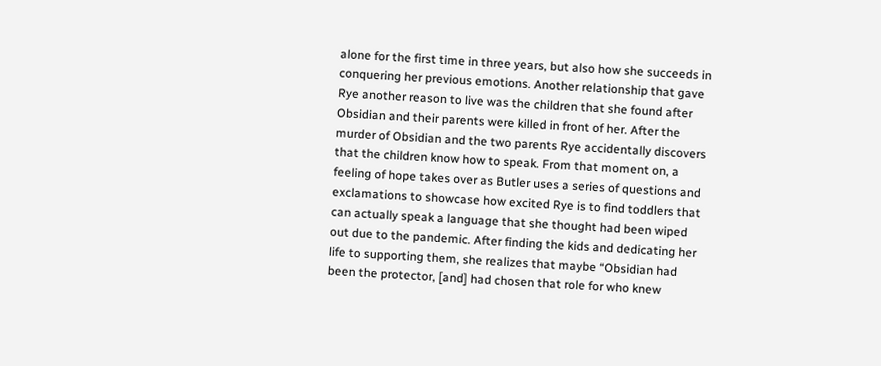alone for the first time in three years, but also how she succeeds in conquering her previous emotions. Another relationship that gave Rye another reason to live was the children that she found after Obsidian and their parents were killed in front of her. After the murder of Obsidian and the two parents Rye accidentally discovers that the children know how to speak. From that moment on, a feeling of hope takes over as Butler uses a series of questions and exclamations to showcase how excited Rye is to find toddlers that can actually speak a language that she thought had been wiped out due to the pandemic. After finding the kids and dedicating her life to supporting them, she realizes that maybe “Obsidian had been the protector, [and] had chosen that role for who knew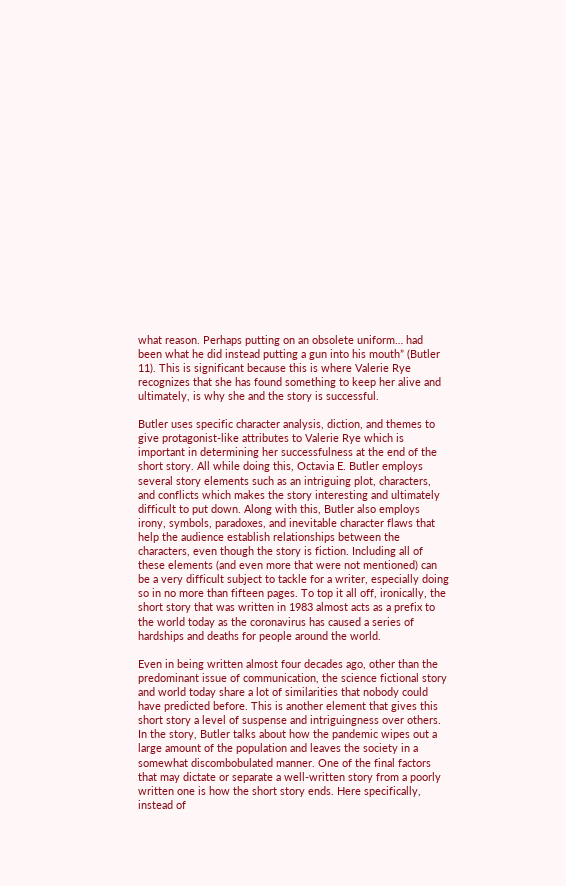what reason. Perhaps putting on an obsolete uniform… had been what he did instead putting a gun into his mouth” (Butler 11). This is significant because this is where Valerie Rye recognizes that she has found something to keep her alive and ultimately, is why she and the story is successful.

Butler uses specific character analysis, diction, and themes to give protagonist-like attributes to Valerie Rye which is important in determining her successfulness at the end of the short story. All while doing this, Octavia E. Butler employs several story elements such as an intriguing plot, characters, and conflicts which makes the story interesting and ultimately difficult to put down. Along with this, Butler also employs irony, symbols, paradoxes, and inevitable character flaws that help the audience establish relationships between the characters, even though the story is fiction. Including all of these elements (and even more that were not mentioned) can be a very difficult subject to tackle for a writer, especially doing so in no more than fifteen pages. To top it all off, ironically, the short story that was written in 1983 almost acts as a prefix to the world today as the coronavirus has caused a series of hardships and deaths for people around the world.

Even in being written almost four decades ago, other than the predominant issue of communication, the science fictional story and world today share a lot of similarities that nobody could have predicted before. This is another element that gives this short story a level of suspense and intriguingness over others. In the story, Butler talks about how the pandemic wipes out a large amount of the population and leaves the society in a somewhat discombobulated manner. One of the final factors that may dictate or separate a well-written story from a poorly written one is how the short story ends. Here specifically, instead of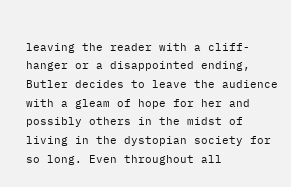leaving the reader with a cliff-hanger or a disappointed ending, Butler decides to leave the audience with a gleam of hope for her and possibly others in the midst of living in the dystopian society for so long. Even throughout all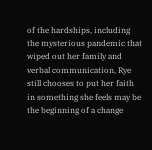of the hardships, including the mysterious pandemic that wiped out her family and verbal communication, Rye still chooses to put her faith in something she feels may be the beginning of a change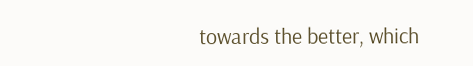towards the better, which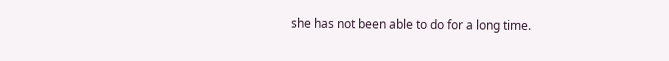she has not been able to do for a long time.